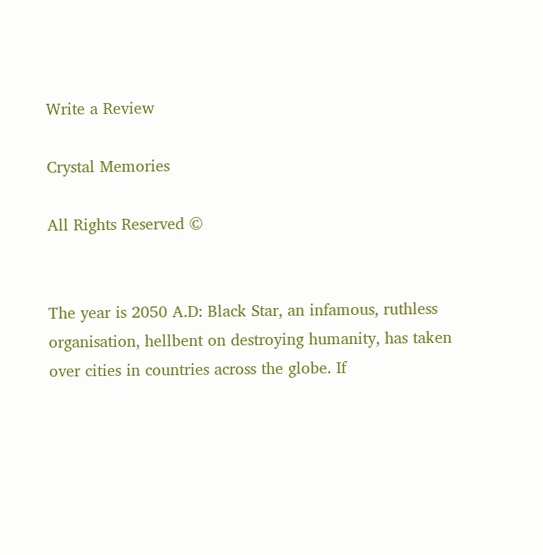Write a Review

Crystal Memories

All Rights Reserved ©


The year is 2050 A.D: Black Star, an infamous, ruthless organisation, hellbent on destroying humanity, has taken over cities in countries across the globe. If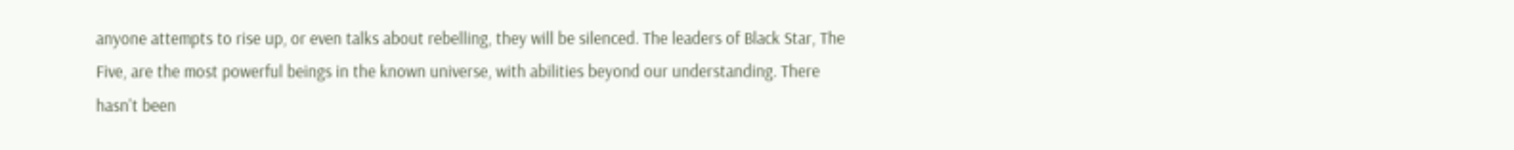anyone attempts to rise up, or even talks about rebelling, they will be silenced. The leaders of Black Star, The Five, are the most powerful beings in the known universe, with abilities beyond our understanding. There hasn't been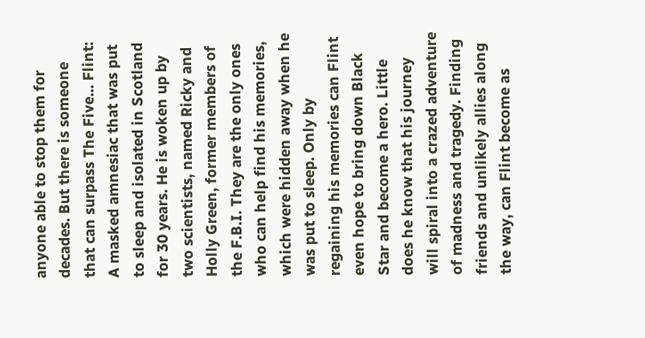anyone able to stop them for decades. But there is someone that can surpass The Five... Flint: A masked amnesiac that was put to sleep and isolated in Scotland for 30 years. He is woken up by two scientists, named Ricky and Holly Green, former members of the F.B.I. They are the only ones who can help find his memories, which were hidden away when he was put to sleep. Only by regaining his memories can Flint even hope to bring down Black Star and become a hero. Little does he know that his journey will spiral into a crazed adventure of madness and tragedy. Finding friends and unlikely allies along the way, can Flint become as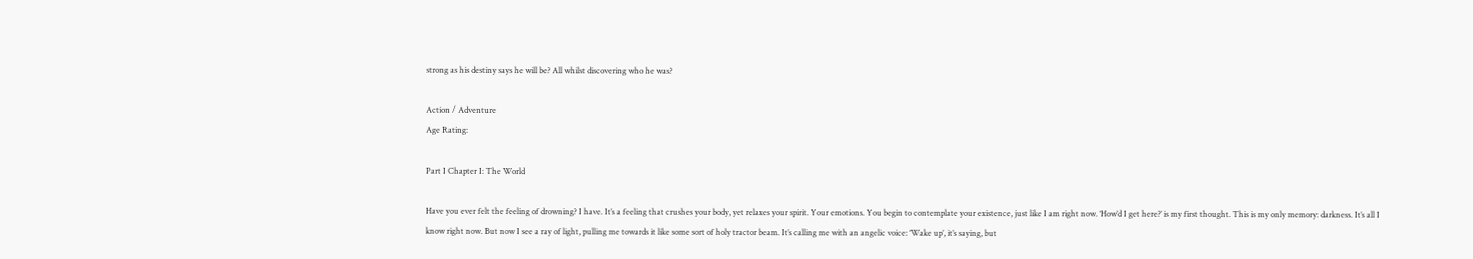strong as his destiny says he will be? All whilst discovering who he was?

Action / Adventure
Age Rating:

Part I Chapter I: The World

Have you ever felt the feeling of drowning? I have. It’s a feeling that crushes your body, yet relaxes your spirit. Your emotions. You begin to contemplate your existence, just like I am right now. ‘How’d I get here?’ is my first thought. This is my only memory: darkness. It’s all I know right now. But now I see a ray of light, pulling me towards it like some sort of holy tractor beam. It’s calling me with an angelic voice: ‘Wake up’, it’s saying, but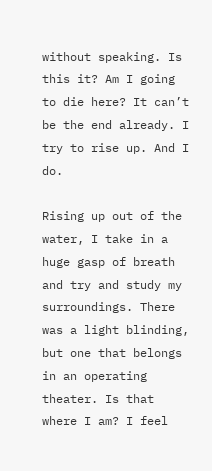without speaking. Is this it? Am I going to die here? It can’t be the end already. I try to rise up. And I do.

Rising up out of the water, I take in a huge gasp of breath and try and study my surroundings. There was a light blinding, but one that belongs in an operating theater. Is that where I am? I feel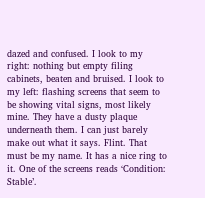dazed and confused. I look to my right: nothing but empty filing cabinets, beaten and bruised. I look to my left: flashing screens that seem to be showing vital signs, most likely mine. They have a dusty plaque underneath them. I can just barely make out what it says. Flint. That must be my name. It has a nice ring to it. One of the screens reads ‘Condition: Stable’.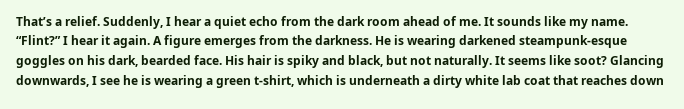That’s a relief. Suddenly, I hear a quiet echo from the dark room ahead of me. It sounds like my name. “Flint?” I hear it again. A figure emerges from the darkness. He is wearing darkened steampunk-esque goggles on his dark, bearded face. His hair is spiky and black, but not naturally. It seems like soot? Glancing downwards, I see he is wearing a green t-shirt, which is underneath a dirty white lab coat that reaches down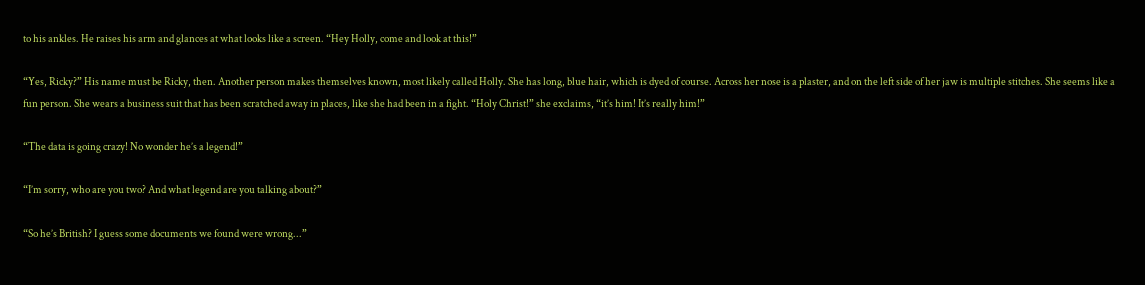to his ankles. He raises his arm and glances at what looks like a screen. “Hey Holly, come and look at this!”

“Yes, Ricky?” His name must be Ricky, then. Another person makes themselves known, most likely called Holly. She has long, blue hair, which is dyed of course. Across her nose is a plaster, and on the left side of her jaw is multiple stitches. She seems like a fun person. She wears a business suit that has been scratched away in places, like she had been in a fight. “Holy Christ!” she exclaims, “it’s him! It’s really him!”

“The data is going crazy! No wonder he’s a legend!”

“I’m sorry, who are you two? And what legend are you talking about?”

“So he’s British? I guess some documents we found were wrong...”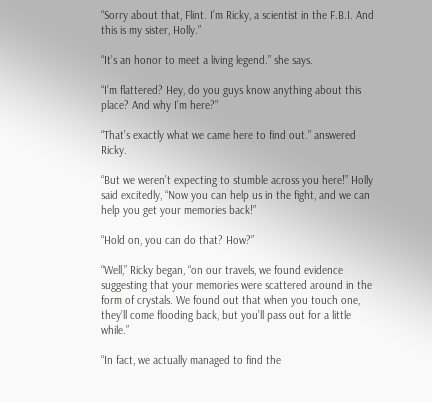“Sorry about that, Flint. I’m Ricky, a scientist in the F.B.I. And this is my sister, Holly.”

“It’s an honor to meet a living legend.” she says.

“I’m flattered? Hey, do you guys know anything about this place? And why I’m here?”

“That’s exactly what we came here to find out.” answered Ricky.

“But we weren’t expecting to stumble across you here!” Holly said excitedly, “Now you can help us in the fight, and we can help you get your memories back!”

“Hold on, you can do that? How?”

“Well,” Ricky began, “on our travels, we found evidence suggesting that your memories were scattered around in the form of crystals. We found out that when you touch one, they’ll come flooding back, but you’ll pass out for a little while.”

“In fact, we actually managed to find the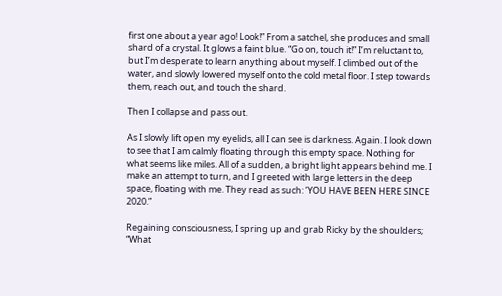first one about a year ago! Look!” From a satchel, she produces and small shard of a crystal. It glows a faint blue. “Go on, touch it!” I’m reluctant to, but I’m desperate to learn anything about myself. I climbed out of the water, and slowly lowered myself onto the cold metal floor. I step towards them, reach out, and touch the shard.

Then I collapse and pass out.

As I slowly lift open my eyelids, all I can see is darkness. Again. I look down to see that I am calmly floating through this empty space. Nothing for what seems like miles. All of a sudden, a bright light appears behind me. I make an attempt to turn, and I greeted with large letters in the deep space, floating with me. They read as such: ’YOU HAVE BEEN HERE SINCE 2020.”

Regaining consciousness, I spring up and grab Ricky by the shoulders; “What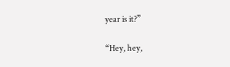year is it?”

“Hey, hey,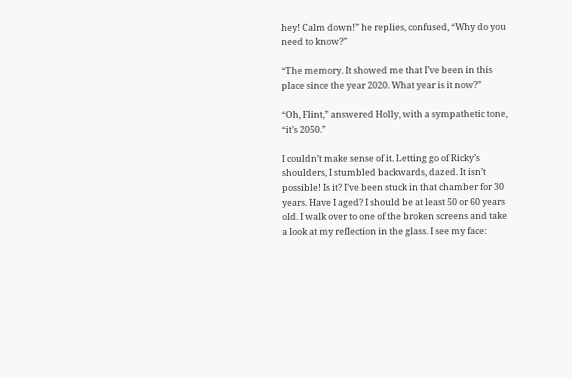hey! Calm down!” he replies, confused, “Why do you need to know?”

“The memory. It showed me that I’ve been in this place since the year 2020. What year is it now?”

“Oh, Flint,” answered Holly, with a sympathetic tone, “it’s 2050.”

I couldn’t make sense of it. Letting go of Ricky’s shoulders, I stumbled backwards, dazed. It isn’t possible! Is it? I’ve been stuck in that chamber for 30 years. Have I aged? I should be at least 50 or 60 years old. I walk over to one of the broken screens and take a look at my reflection in the glass. I see my face: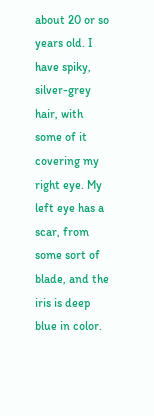about 20 or so years old. I have spiky, silver-grey hair, with some of it covering my right eye. My left eye has a scar, from some sort of blade, and the iris is deep blue in color.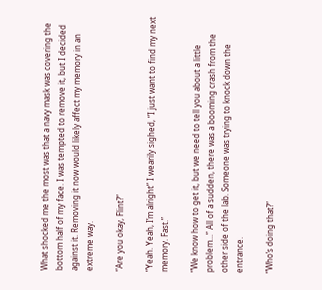What shocked me the most was that a navy mask was covering the bottom half of my face. I was tempted to remove it, but I decided against it. Removing it now would likely affect my memory in an extreme way.

“Are you okay, Flint?”

“Yeah. Yeah, I’m alright” I wearily sighed, “I just want to find my next memory. Fast.”

“We know how to get it, but we need to tell you about a little problem...” All of a sudden, there was a booming crash from the other side of the lab. Someone was trying to knock down the entrance.

“Who’s doing that?”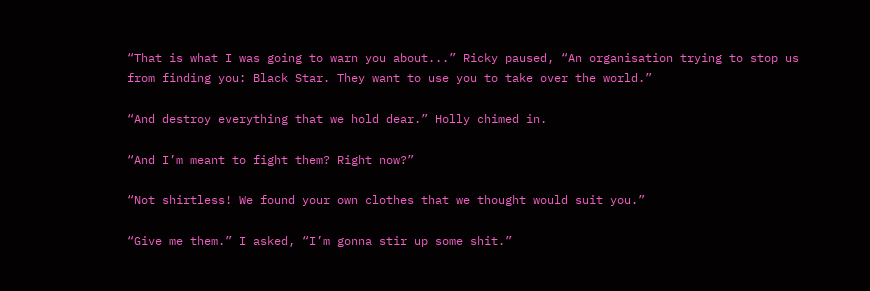“That is what I was going to warn you about...” Ricky paused, “An organisation trying to stop us from finding you: Black Star. They want to use you to take over the world.”

“And destroy everything that we hold dear.” Holly chimed in.

“And I’m meant to fight them? Right now?”

“Not shirtless! We found your own clothes that we thought would suit you.”

“Give me them.” I asked, “I’m gonna stir up some shit.”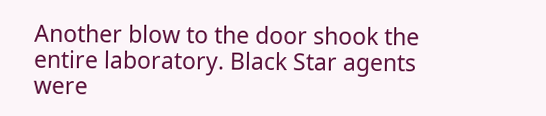Another blow to the door shook the entire laboratory. Black Star agents were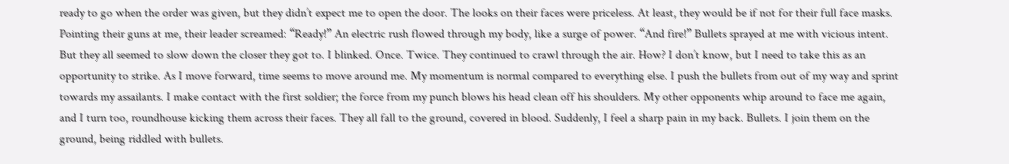ready to go when the order was given, but they didn’t expect me to open the door. The looks on their faces were priceless. At least, they would be if not for their full face masks. Pointing their guns at me, their leader screamed: “Ready!” An electric rush flowed through my body, like a surge of power. “And fire!” Bullets sprayed at me with vicious intent. But they all seemed to slow down the closer they got to. I blinked. Once. Twice. They continued to crawl through the air. How? I don’t know, but I need to take this as an opportunity to strike. As I move forward, time seems to move around me. My momentum is normal compared to everything else. I push the bullets from out of my way and sprint towards my assailants. I make contact with the first soldier; the force from my punch blows his head clean off his shoulders. My other opponents whip around to face me again, and I turn too, roundhouse kicking them across their faces. They all fall to the ground, covered in blood. Suddenly, I feel a sharp pain in my back. Bullets. I join them on the ground, being riddled with bullets.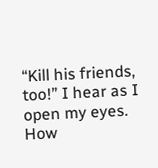“Kill his friends, too!” I hear as I open my eyes. How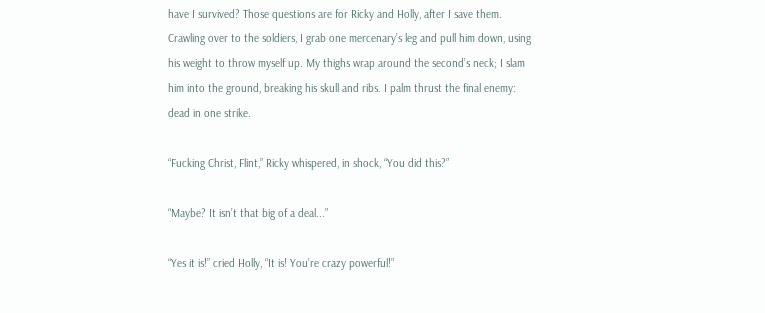have I survived? Those questions are for Ricky and Holly, after I save them. Crawling over to the soldiers, I grab one mercenary’s leg and pull him down, using his weight to throw myself up. My thighs wrap around the second’s neck; I slam him into the ground, breaking his skull and ribs. I palm thrust the final enemy: dead in one strike.

“Fucking Christ, Flint,” Ricky whispered, in shock, “You did this?”

“Maybe? It isn’t that big of a deal...”

“Yes it is!” cried Holly, “It is! You’re crazy powerful!”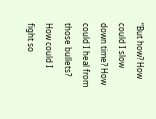“But how? How could I slow down time? How could I heal from those bullets? How could I fight so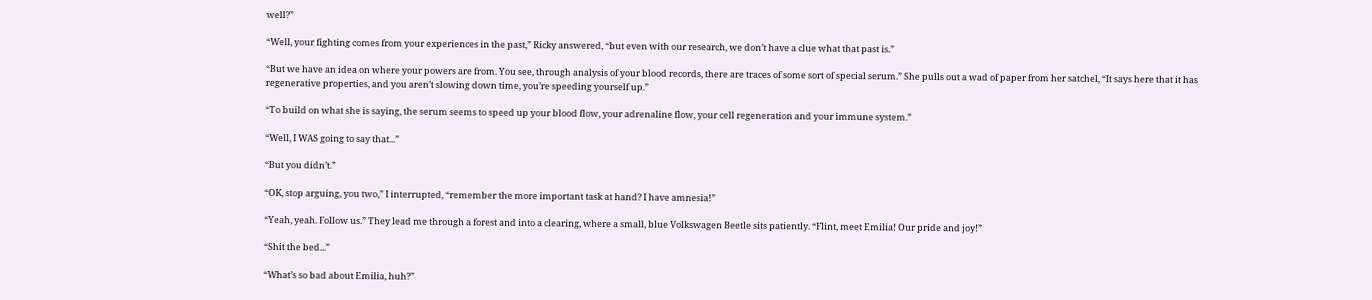well?”

“Well, your fighting comes from your experiences in the past,” Ricky answered, “but even with our research, we don’t have a clue what that past is.”

“But we have an idea on where your powers are from. You see, through analysis of your blood records, there are traces of some sort of special serum.” She pulls out a wad of paper from her satchel, “It says here that it has regenerative properties, and you aren’t slowing down time, you’re speeding yourself up.”

“To build on what she is saying, the serum seems to speed up your blood flow, your adrenaline flow, your cell regeneration and your immune system.”

“Well, I WAS going to say that...”

“But you didn’t.”

“OK, stop arguing, you two,” I interrupted, “remember the more important task at hand? I have amnesia!”

“Yeah, yeah. Follow us.” They lead me through a forest and into a clearing, where a small, blue Volkswagen Beetle sits patiently. “Flint, meet Emilia! Our pride and joy!”

“Shit the bed...”

“What’s so bad about Emilia, huh?”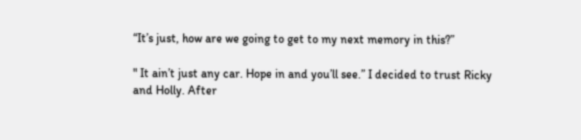“It’s just, how are we going to get to my next memory in this?”

" It ain’t just any car. Hope in and you’ll see.” I decided to trust Ricky and Holly. After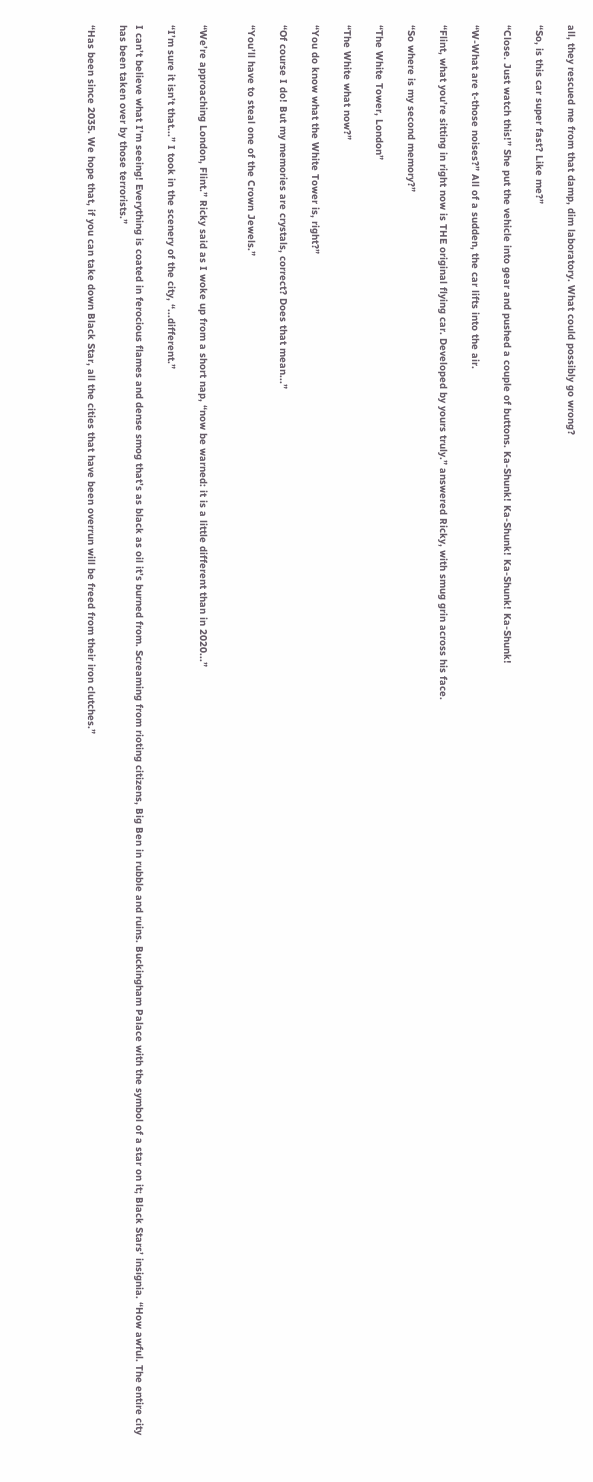all, they rescued me from that damp, dim laboratory. What could possibly go wrong?

“So, is this car super fast? Like me?”

“Close. Just watch this!” She put the vehicle into gear and pushed a couple of buttons. Ka-Shunk! Ka-Shunk! Ka-Shunk! Ka-Shunk!

“W-What are t-those noises?” All of a sudden, the car lifts into the air.

“Flint, what you’re sitting in right now is THE original flying car. Developed by yours truly.” answered Ricky, with smug grin across his face.

“So where is my second memory?”

“The White Tower, London”

“The White what now?”

“You do know what the White Tower is, right?”

“Of course I do! But my memories are crystals, correct? Does that mean...”

“You’ll have to steal one of the Crown Jewels.”


“We’re approaching London, Flint.” Ricky said as I woke up from a short nap, “now be warned: it is a little different than in 2020...”

“I’m sure it isn’t that...” I took in the scenery of the city, “...different.”

I can’t believe what I’m seeing! Everything is coated in ferocious flames and dense smog that’s as black as oil it’s burned from. Screaming from rioting citizens, Big Ben in rubble and ruins. Buckingham Palace with the symbol of a star on it; Black Stars’ insignia. “How awful. The entire city has been taken over by those terrorists.”

“Has been since 2035. We hope that, if you can take down Black Star, all the cities that have been overrun will be freed from their iron clutches.”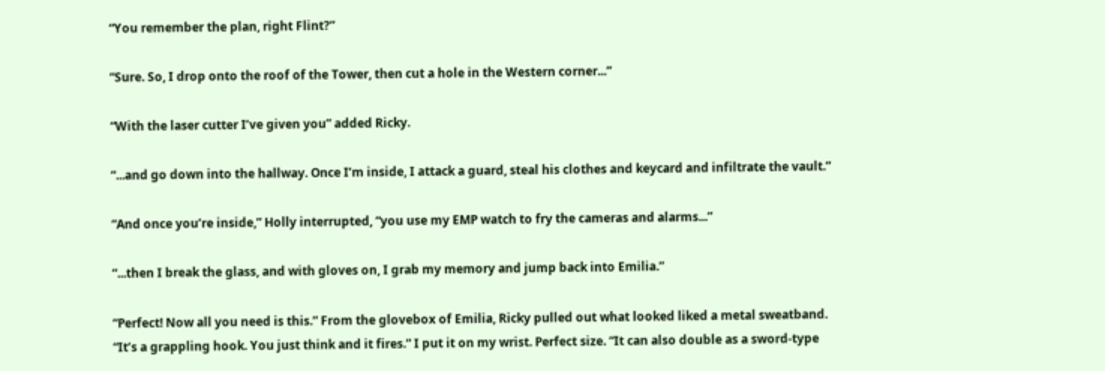“You remember the plan, right Flint?”

“Sure. So, I drop onto the roof of the Tower, then cut a hole in the Western corner...”

“With the laser cutter I’ve given you” added Ricky.

“...and go down into the hallway. Once I’m inside, I attack a guard, steal his clothes and keycard and infiltrate the vault.”

“And once you’re inside,” Holly interrupted, “you use my EMP watch to fry the cameras and alarms...”

“...then I break the glass, and with gloves on, I grab my memory and jump back into Emilia.”

“Perfect! Now all you need is this.” From the glovebox of Emilia, Ricky pulled out what looked liked a metal sweatband. “It’s a grappling hook. You just think and it fires.” I put it on my wrist. Perfect size. “It can also double as a sword-type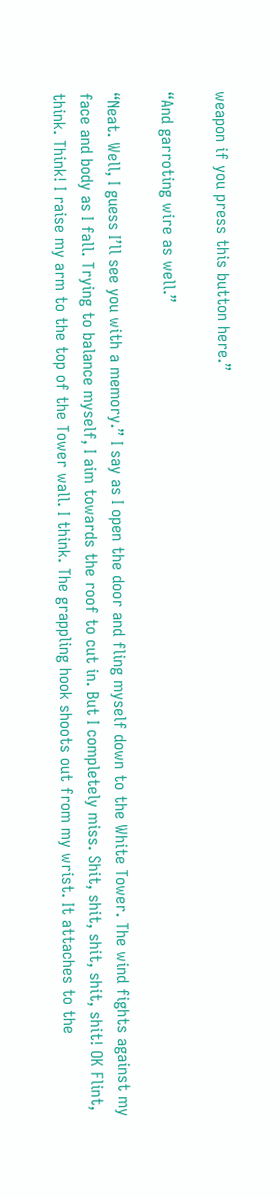weapon if you press this button here.”

“And garroting wire as well.”

“Neat. Well, I guess I’ll see you with a memory.” I say as I open the door and fling myself down to the White Tower. The wind fights against my face and body as I fall. Trying to balance myself, I aim towards the roof to cut in. But I completely miss. Shit, shit, shit, shit, shit! OK Flint, think. Think! I raise my arm to the top of the Tower wall. I think. The grappling hook shoots out from my wrist. It attaches to the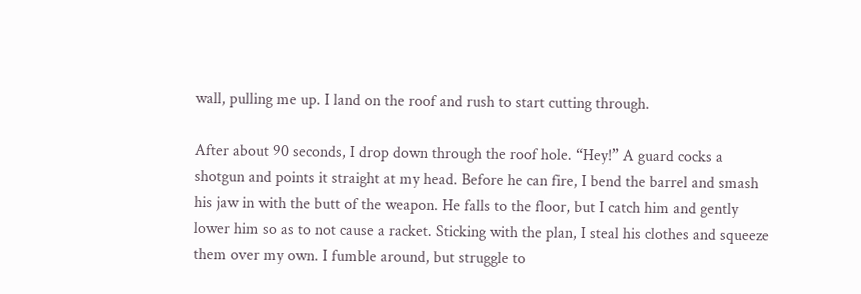wall, pulling me up. I land on the roof and rush to start cutting through.

After about 90 seconds, I drop down through the roof hole. “Hey!” A guard cocks a shotgun and points it straight at my head. Before he can fire, I bend the barrel and smash his jaw in with the butt of the weapon. He falls to the floor, but I catch him and gently lower him so as to not cause a racket. Sticking with the plan, I steal his clothes and squeeze them over my own. I fumble around, but struggle to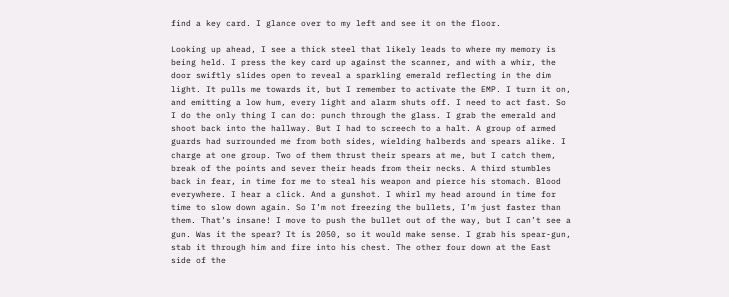find a key card. I glance over to my left and see it on the floor.

Looking up ahead, I see a thick steel that likely leads to where my memory is being held. I press the key card up against the scanner, and with a whir, the door swiftly slides open to reveal a sparkling emerald reflecting in the dim light. It pulls me towards it, but I remember to activate the EMP. I turn it on, and emitting a low hum, every light and alarm shuts off. I need to act fast. So I do the only thing I can do: punch through the glass. I grab the emerald and shoot back into the hallway. But I had to screech to a halt. A group of armed guards had surrounded me from both sides, wielding halberds and spears alike. I charge at one group. Two of them thrust their spears at me, but I catch them, break of the points and sever their heads from their necks. A third stumbles back in fear, in time for me to steal his weapon and pierce his stomach. Blood everywhere. I hear a click. And a gunshot. I whirl my head around in time for time to slow down again. So I’m not freezing the bullets, I’m just faster than them. That’s insane! I move to push the bullet out of the way, but I can’t see a gun. Was it the spear? It is 2050, so it would make sense. I grab his spear-gun, stab it through him and fire into his chest. The other four down at the East side of the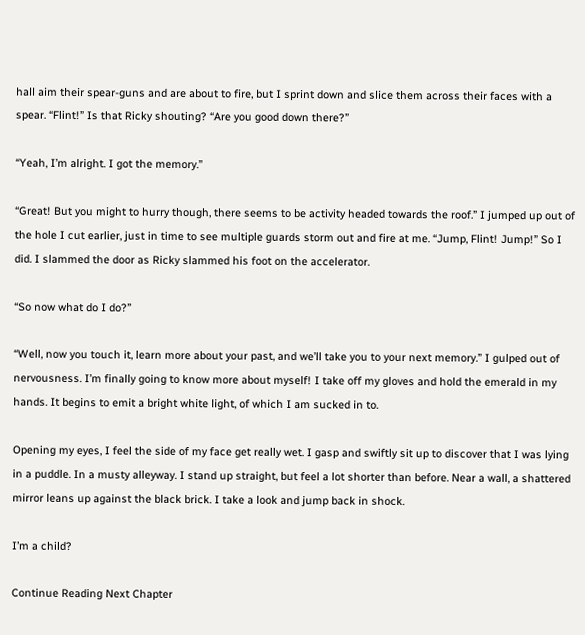hall aim their spear-guns and are about to fire, but I sprint down and slice them across their faces with a spear. “Flint!” Is that Ricky shouting? “Are you good down there?”

“Yeah, I’m alright. I got the memory.”

“Great! But you might to hurry though, there seems to be activity headed towards the roof.” I jumped up out of the hole I cut earlier, just in time to see multiple guards storm out and fire at me. “Jump, Flint! Jump!” So I did. I slammed the door as Ricky slammed his foot on the accelerator.

“So now what do I do?”

“Well, now you touch it, learn more about your past, and we’ll take you to your next memory.” I gulped out of nervousness. I’m finally going to know more about myself! I take off my gloves and hold the emerald in my hands. It begins to emit a bright white light, of which I am sucked in to.

Opening my eyes, I feel the side of my face get really wet. I gasp and swiftly sit up to discover that I was lying in a puddle. In a musty alleyway. I stand up straight, but feel a lot shorter than before. Near a wall, a shattered mirror leans up against the black brick. I take a look and jump back in shock.

I’m a child?

Continue Reading Next Chapter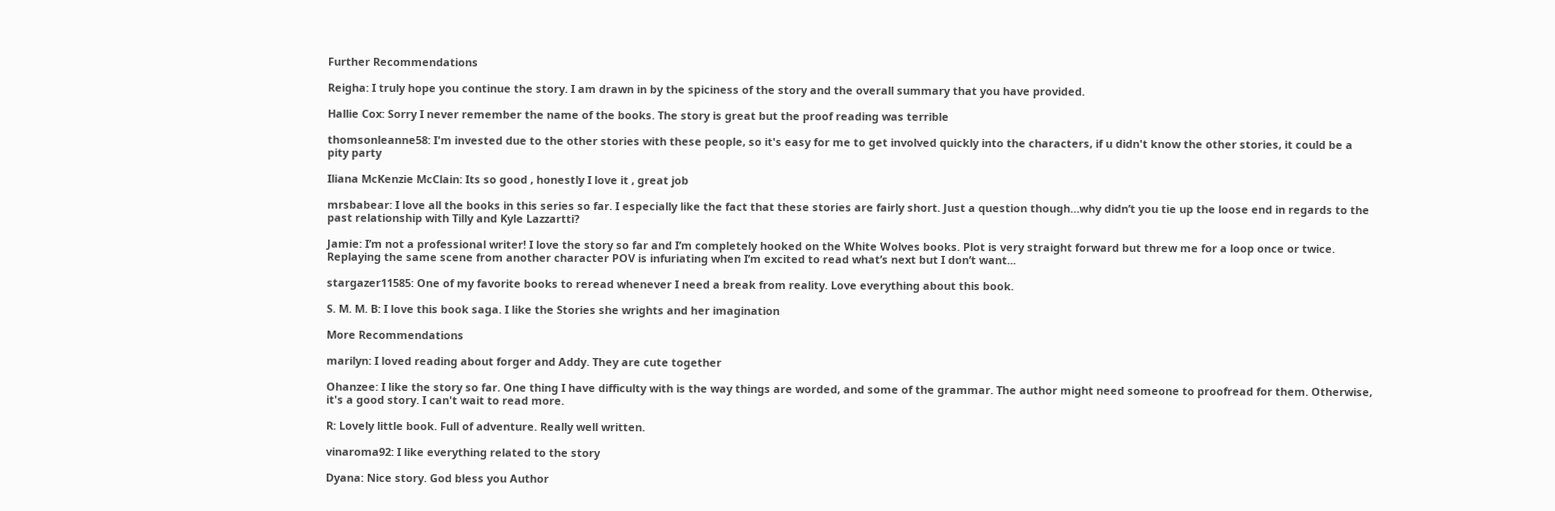Further Recommendations

Reigha: I truly hope you continue the story. I am drawn in by the spiciness of the story and the overall summary that you have provided.

Hallie Cox: Sorry I never remember the name of the books. The story is great but the proof reading was terrible

thomsonleanne58: I'm invested due to the other stories with these people, so it's easy for me to get involved quickly into the characters, if u didn't know the other stories, it could be a pity party

Iliana McKenzie McClain: Its so good , honestly I love it , great job

mrsbabear: I love all the books in this series so far. I especially like the fact that these stories are fairly short. Just a question though…why didn’t you tie up the loose end in regards to the past relationship with Tilly and Kyle Lazzartti?

Jamie: I’m not a professional writer! I love the story so far and I’m completely hooked on the White Wolves books. Plot is very straight forward but threw me for a loop once or twice. Replaying the same scene from another character POV is infuriating when I’m excited to read what’s next but I don’t want...

stargazer11585: One of my favorite books to reread whenever I need a break from reality. Love everything about this book.

S. M. M. B: I love this book saga. I like the Stories she wrights and her imagination

More Recommendations

marilyn: I loved reading about forger and Addy. They are cute together

Ohanzee: I like the story so far. One thing I have difficulty with is the way things are worded, and some of the grammar. The author might need someone to proofread for them. Otherwise, it's a good story. I can't wait to read more.

R: Lovely little book. Full of adventure. Really well written.

vinaroma92: I like everything related to the story

Dyana: Nice story. God bless you Author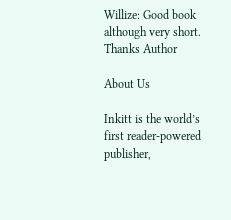Willize: Good book although very short. Thanks Author

About Us

Inkitt is the world’s first reader-powered publisher,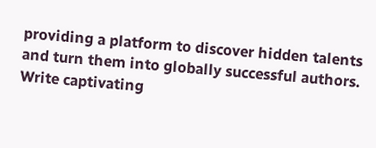providing a platform to discover hidden talents and turn them into globally successful authors. Write captivating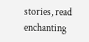stories, read enchanting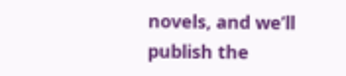novels, and we’ll publish the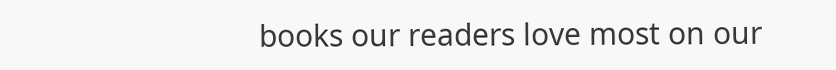books our readers love most on our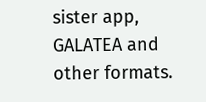sister app, GALATEA and other formats.